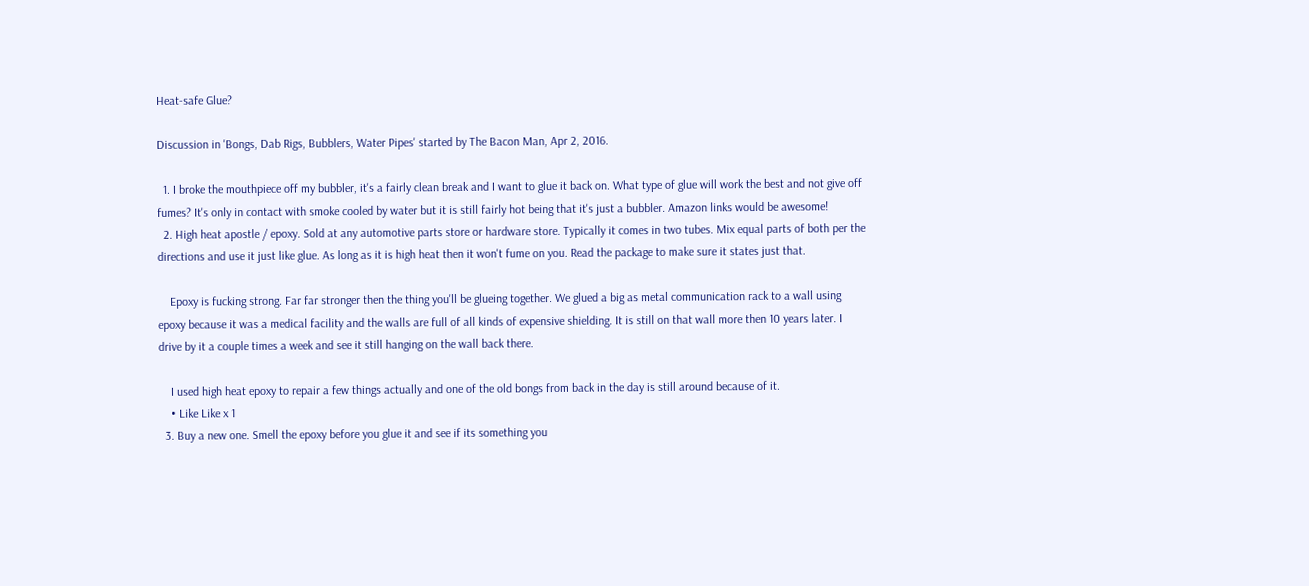Heat-safe Glue?

Discussion in 'Bongs, Dab Rigs, Bubblers, Water Pipes' started by The Bacon Man, Apr 2, 2016.

  1. I broke the mouthpiece off my bubbler, it's a fairly clean break and I want to glue it back on. What type of glue will work the best and not give off fumes? It's only in contact with smoke cooled by water but it is still fairly hot being that it's just a bubbler. Amazon links would be awesome!
  2. High heat apostle / epoxy. Sold at any automotive parts store or hardware store. Typically it comes in two tubes. Mix equal parts of both per the directions and use it just like glue. As long as it is high heat then it won't fume on you. Read the package to make sure it states just that.

    Epoxy is fucking strong. Far far stronger then the thing you'll be glueing together. We glued a big as metal communication rack to a wall using epoxy because it was a medical facility and the walls are full of all kinds of expensive shielding. It is still on that wall more then 10 years later. I drive by it a couple times a week and see it still hanging on the wall back there.

    I used high heat epoxy to repair a few things actually and one of the old bongs from back in the day is still around because of it.
    • Like Like x 1
  3. Buy a new one. Smell the epoxy before you glue it and see if its something you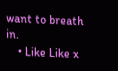want to breath in.
    • Like Like x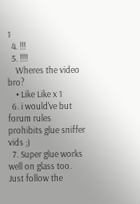1
  4. !!!
  5. !!!!
    Wheres the video bro?
    • Like Like x 1
  6. i would've but forum rules prohibits glue sniffer vids ;)
  7. Super glue works well on glass too. Just follow the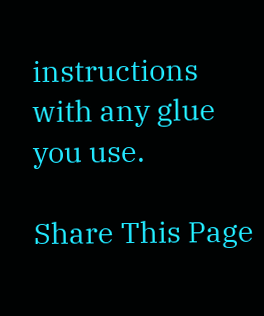instructions with any glue you use.

Share This Page